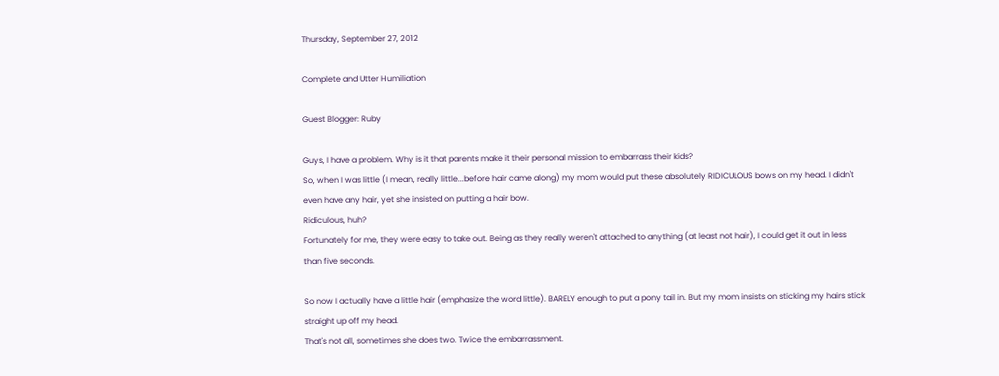Thursday, September 27, 2012

Complete and Utter Humiliation

Guest Blogger: Ruby

Guys, I have a problem. Why is it that parents make it their personal mission to embarrass their kids?
So, when I was little (I mean, really little...before hair came along) my mom would put these absolutely RIDICULOUS bows on my head. I didn't even have any hair, yet she insisted on putting a hair bow.
Ridiculous, huh?
Fortunately for me, they were easy to take out. Being as they really weren't attached to anything (at least not hair), I could get it out in less than five seconds.

So now I actually have a little hair (emphasize the word little). BARELY enough to put a pony tail in. But my mom insists on sticking my hairs stick straight up off my head.
That's not all, sometimes she does two. Twice the embarrassment.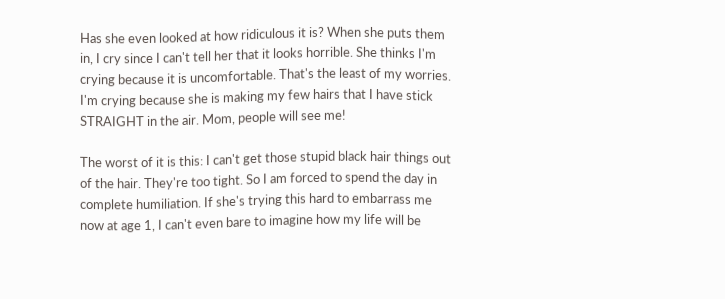Has she even looked at how ridiculous it is? When she puts them in, I cry since I can't tell her that it looks horrible. She thinks I'm crying because it is uncomfortable. That's the least of my worries. I'm crying because she is making my few hairs that I have stick STRAIGHT in the air. Mom, people will see me!

The worst of it is this: I can't get those stupid black hair things out of the hair. They're too tight. So I am forced to spend the day in complete humiliation. If she's trying this hard to embarrass me now at age 1, I can't even bare to imagine how my life will be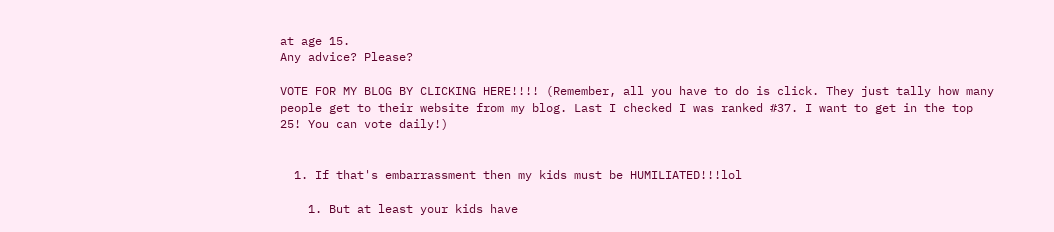at age 15.
Any advice? Please?

VOTE FOR MY BLOG BY CLICKING HERE!!!! (Remember, all you have to do is click. They just tally how many people get to their website from my blog. Last I checked I was ranked #37. I want to get in the top 25! You can vote daily!)


  1. If that's embarrassment then my kids must be HUMILIATED!!!lol

    1. But at least your kids have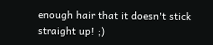enough hair that it doesn't stick straight up! ;)